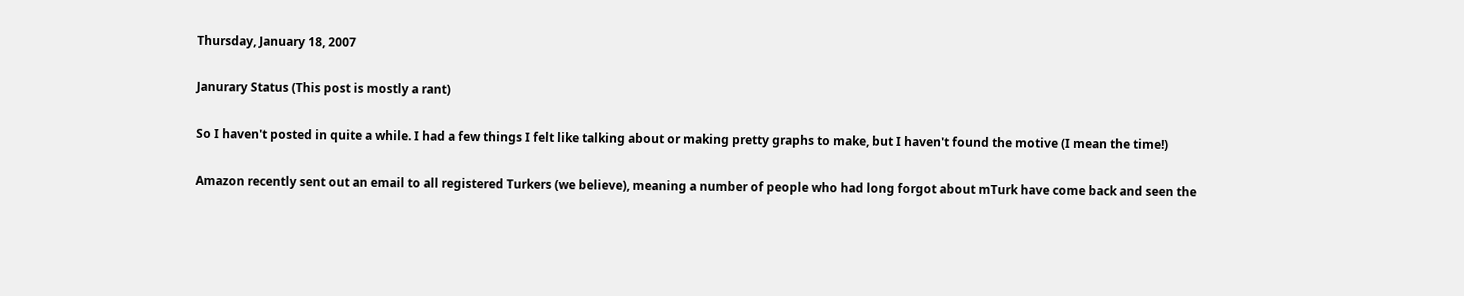Thursday, January 18, 2007

Janurary Status (This post is mostly a rant)

So I haven't posted in quite a while. I had a few things I felt like talking about or making pretty graphs to make, but I haven't found the motive (I mean the time!)

Amazon recently sent out an email to all registered Turkers (we believe), meaning a number of people who had long forgot about mTurk have come back and seen the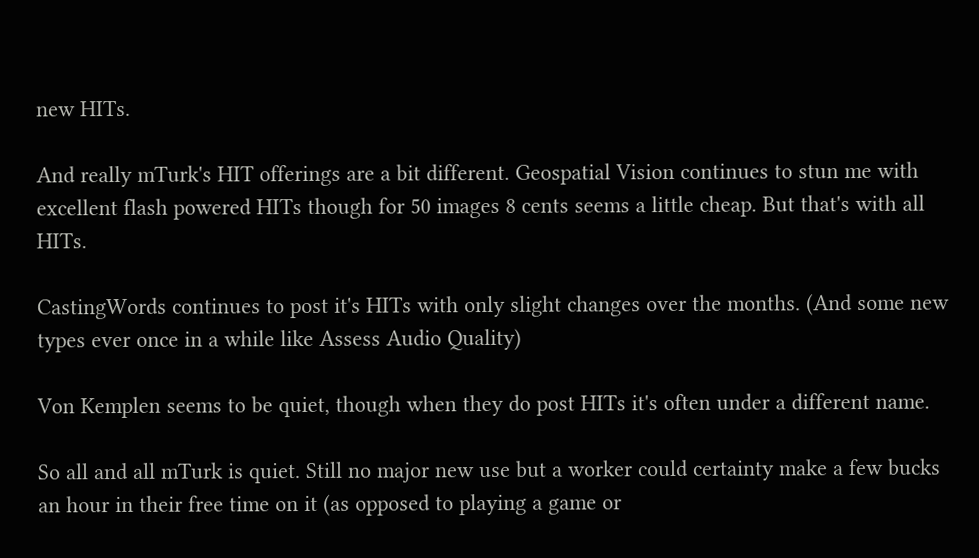new HITs.

And really mTurk's HIT offerings are a bit different. Geospatial Vision continues to stun me with excellent flash powered HITs though for 50 images 8 cents seems a little cheap. But that's with all HITs.

CastingWords continues to post it's HITs with only slight changes over the months. (And some new types ever once in a while like Assess Audio Quality)

Von Kemplen seems to be quiet, though when they do post HITs it's often under a different name.

So all and all mTurk is quiet. Still no major new use but a worker could certainty make a few bucks an hour in their free time on it (as opposed to playing a game or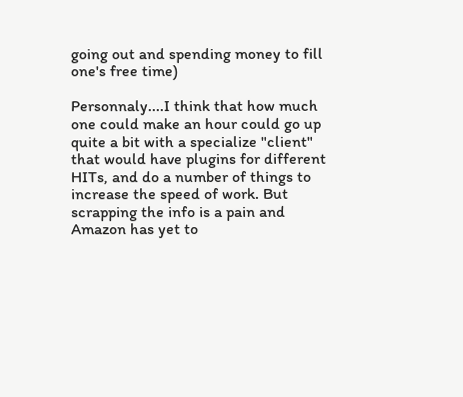going out and spending money to fill one's free time)

Personnaly....I think that how much one could make an hour could go up quite a bit with a specialize "client" that would have plugins for different HITs, and do a number of things to increase the speed of work. But scrapping the info is a pain and Amazon has yet to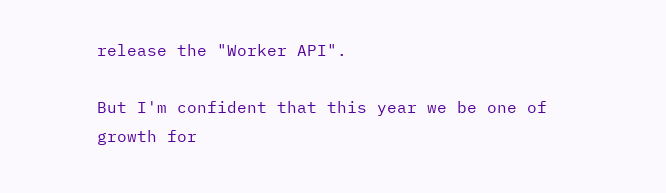release the "Worker API".

But I'm confident that this year we be one of growth for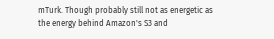mTurk. Though probably still not as energetic as the energy behind Amazon's S3 and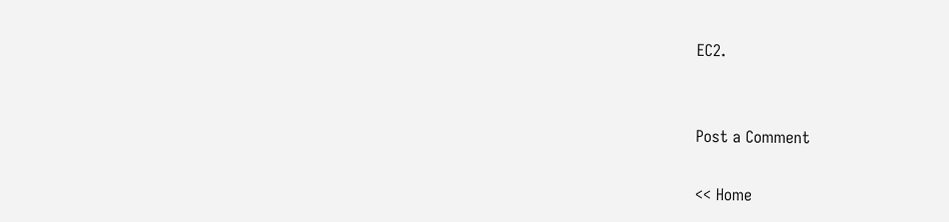EC2.


Post a Comment

<< Home